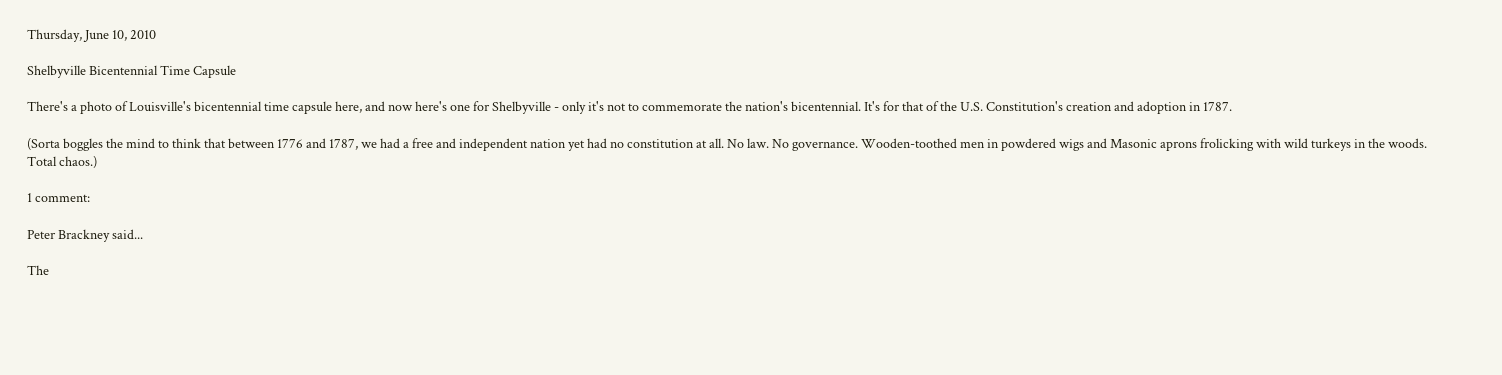Thursday, June 10, 2010

Shelbyville Bicentennial Time Capsule

There's a photo of Louisville's bicentennial time capsule here, and now here's one for Shelbyville - only it's not to commemorate the nation's bicentennial. It's for that of the U.S. Constitution's creation and adoption in 1787.

(Sorta boggles the mind to think that between 1776 and 1787, we had a free and independent nation yet had no constitution at all. No law. No governance. Wooden-toothed men in powdered wigs and Masonic aprons frolicking with wild turkeys in the woods. Total chaos.)

1 comment:

Peter Brackney said...

The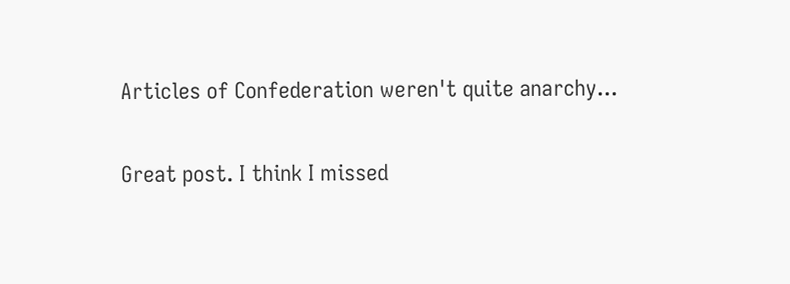Articles of Confederation weren't quite anarchy...

Great post. I think I missed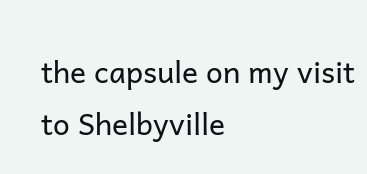the capsule on my visit to Shelbyville